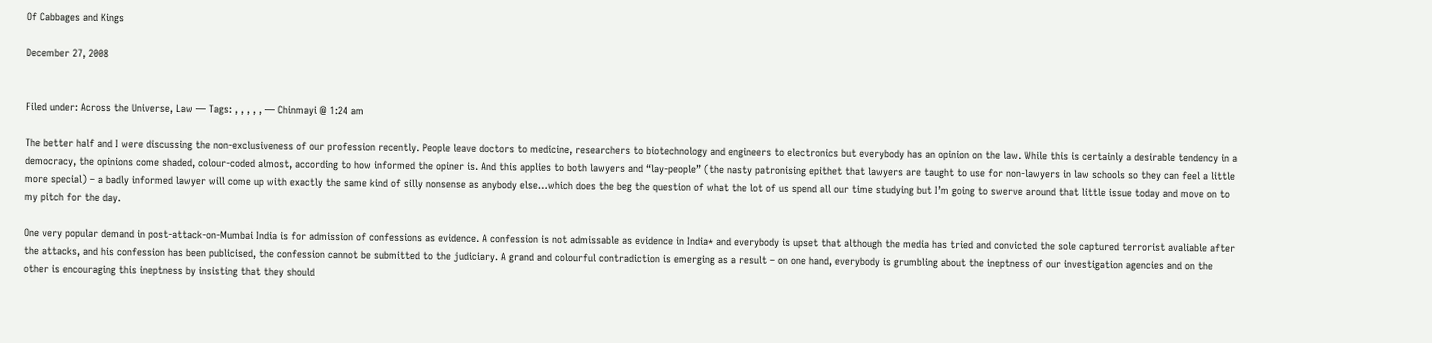Of Cabbages and Kings

December 27, 2008


Filed under: Across the Universe, Law — Tags: , , , , , — Chinmayi @ 1:24 am

The better half and I were discussing the non-exclusiveness of our profession recently. People leave doctors to medicine, researchers to biotechnology and engineers to electronics but everybody has an opinion on the law. While this is certainly a desirable tendency in a democracy, the opinions come shaded, colour-coded almost, according to how informed the opiner is. And this applies to both lawyers and “lay-people” (the nasty patronising epithet that lawyers are taught to use for non-lawyers in law schools so they can feel a little more special) – a badly informed lawyer will come up with exactly the same kind of silly nonsense as anybody else…which does the beg the question of what the lot of us spend all our time studying but I’m going to swerve around that little issue today and move on to my pitch for the day.

One very popular demand in post-attack-on-Mumbai India is for admission of confessions as evidence. A confession is not admissable as evidence in India* and everybody is upset that although the media has tried and convicted the sole captured terrorist avaliable after the attacks, and his confession has been publicised, the confession cannot be submitted to the judiciary. A grand and colourful contradiction is emerging as a result – on one hand, everybody is grumbling about the ineptness of our investigation agencies and on the other is encouraging this ineptness by insisting that they should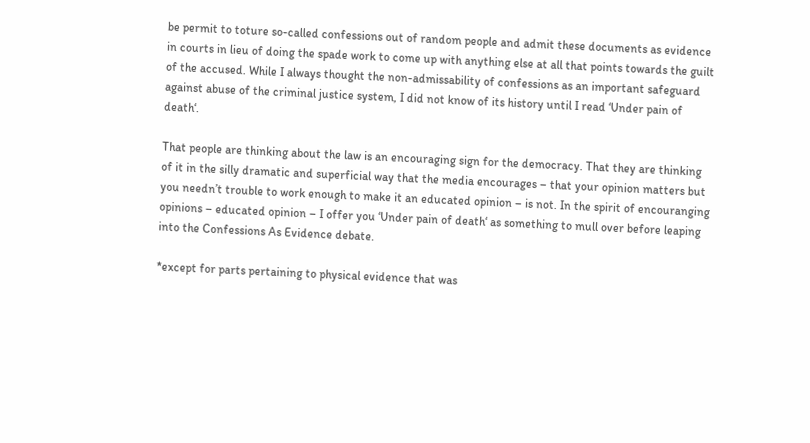be permit to toture so-called confessions out of random people and admit these documents as evidence in courts in lieu of doing the spade work to come up with anything else at all that points towards the guilt of the accused. While I always thought the non-admissability of confessions as an important safeguard against abuse of the criminal justice system, I did not know of its history until I read ‘Under pain of death‘.

That people are thinking about the law is an encouraging sign for the democracy. That they are thinking of it in the silly dramatic and superficial way that the media encourages – that your opinion matters but you needn’t trouble to work enough to make it an educated opinion – is not. In the spirit of encouranging opinions – educated opinion – I offer you ‘Under pain of death‘ as something to mull over before leaping into the Confessions As Evidence debate.

*except for parts pertaining to physical evidence that was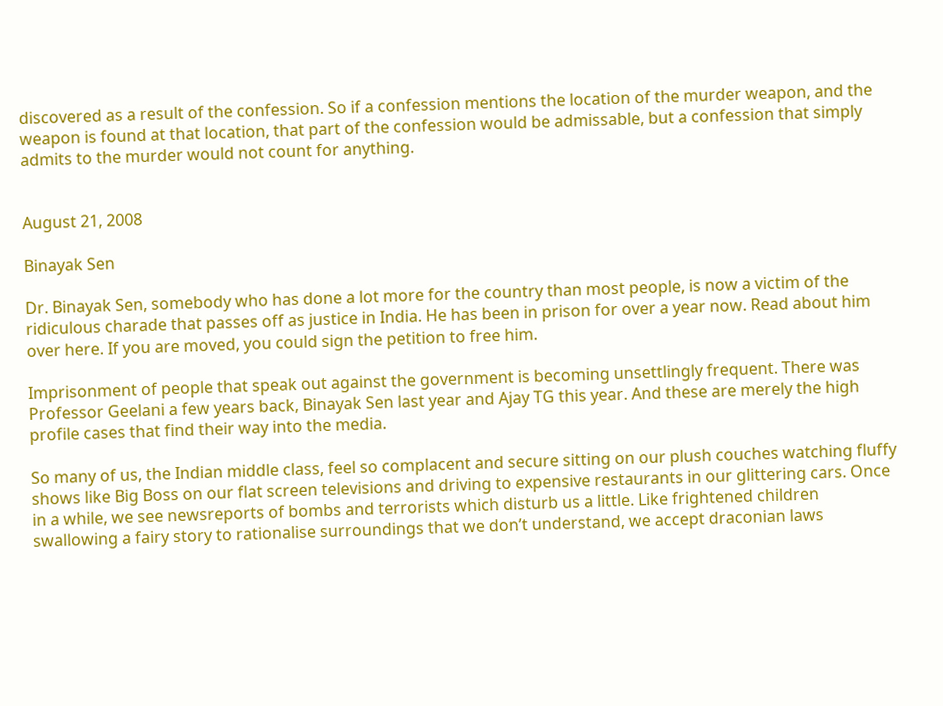discovered as a result of the confession. So if a confession mentions the location of the murder weapon, and the weapon is found at that location, that part of the confession would be admissable, but a confession that simply admits to the murder would not count for anything.


August 21, 2008

Binayak Sen

Dr. Binayak Sen, somebody who has done a lot more for the country than most people, is now a victim of the ridiculous charade that passes off as justice in India. He has been in prison for over a year now. Read about him over here. If you are moved, you could sign the petition to free him.

Imprisonment of people that speak out against the government is becoming unsettlingly frequent. There was Professor Geelani a few years back, Binayak Sen last year and Ajay TG this year. And these are merely the high profile cases that find their way into the media.

So many of us, the Indian middle class, feel so complacent and secure sitting on our plush couches watching fluffy shows like Big Boss on our flat screen televisions and driving to expensive restaurants in our glittering cars. Once in a while, we see newsreports of bombs and terrorists which disturb us a little. Like frightened children swallowing a fairy story to rationalise surroundings that we don’t understand, we accept draconian laws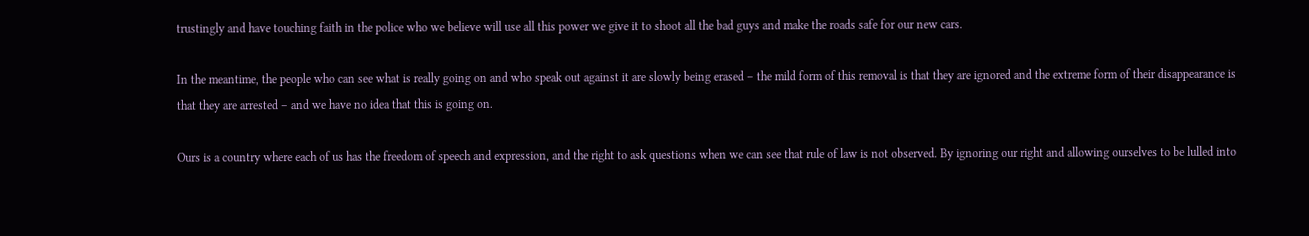trustingly and have touching faith in the police who we believe will use all this power we give it to shoot all the bad guys and make the roads safe for our new cars.

In the meantime, the people who can see what is really going on and who speak out against it are slowly being erased – the mild form of this removal is that they are ignored and the extreme form of their disappearance is that they are arrested – and we have no idea that this is going on.

Ours is a country where each of us has the freedom of speech and expression, and the right to ask questions when we can see that rule of law is not observed. By ignoring our right and allowing ourselves to be lulled into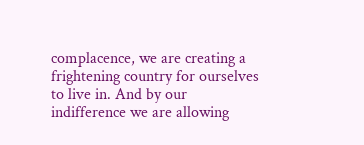complacence, we are creating a frightening country for ourselves to live in. And by our indifference we are allowing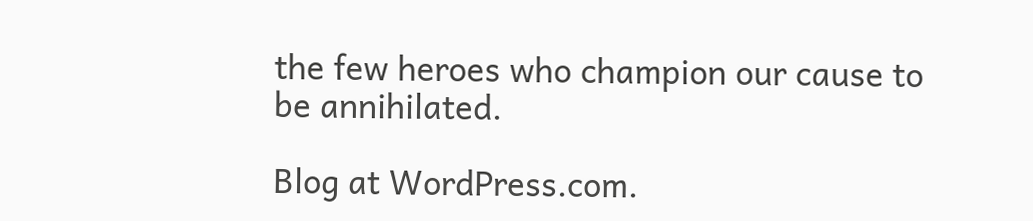the few heroes who champion our cause to be annihilated.

Blog at WordPress.com.